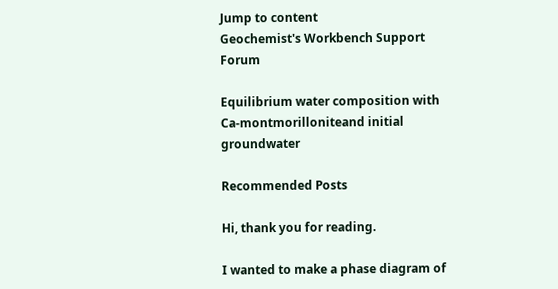Jump to content
Geochemist's Workbench Support Forum

Equilibrium water composition with Ca-montmorilloniteand initial groundwater

Recommended Posts

Hi, thank you for reading.

I wanted to make a phase diagram of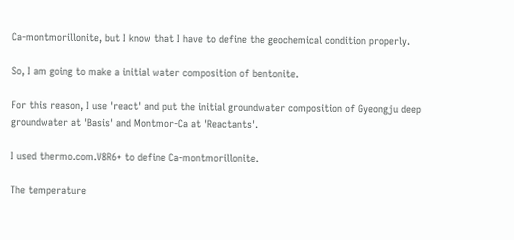Ca-montmorillonite, but I know that I have to define the geochemical condition properly.

So, I am going to make a initial water composition of bentonite.

For this reason, I use 'react' and put the initial groundwater composition of Gyeongju deep groundwater at 'Basis' and Montmor-Ca at 'Reactants'.

I used thermo.com.V8R6+ to define Ca-montmorillonite.

The temperature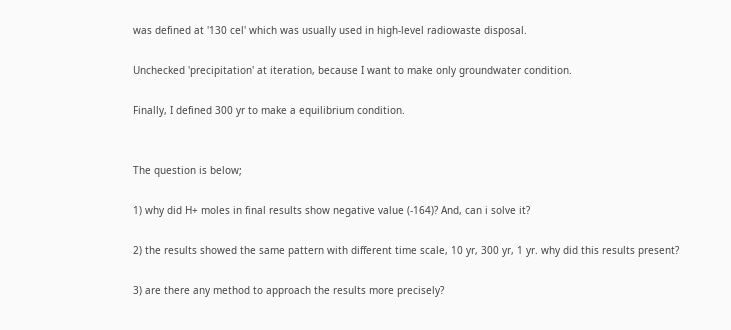was defined at '130 cel' which was usually used in high-level radiowaste disposal.

Unchecked 'precipitation' at iteration, because I want to make only groundwater condition.

Finally, I defined 300 yr to make a equilibrium condition.


The question is below;

1) why did H+ moles in final results show negative value (-164)? And, can i solve it?

2) the results showed the same pattern with different time scale, 10 yr, 300 yr, 1 yr. why did this results present?

3) are there any method to approach the results more precisely?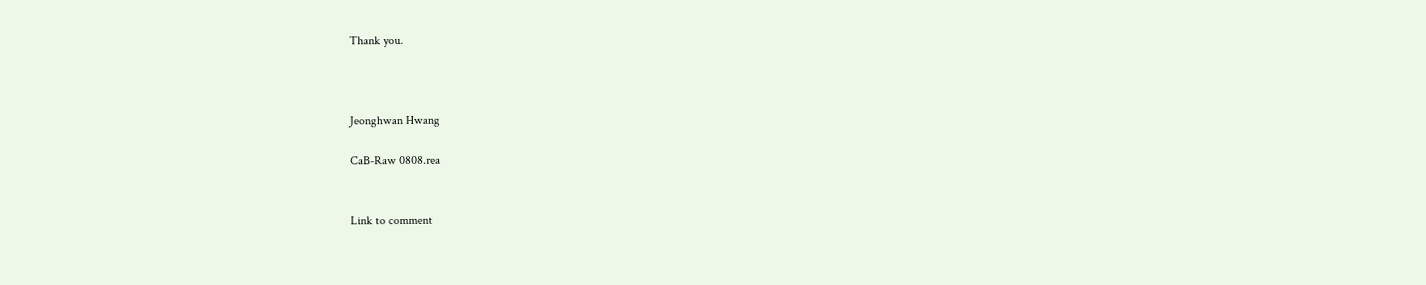Thank you.



Jeonghwan Hwang

CaB-Raw 0808.rea


Link to comment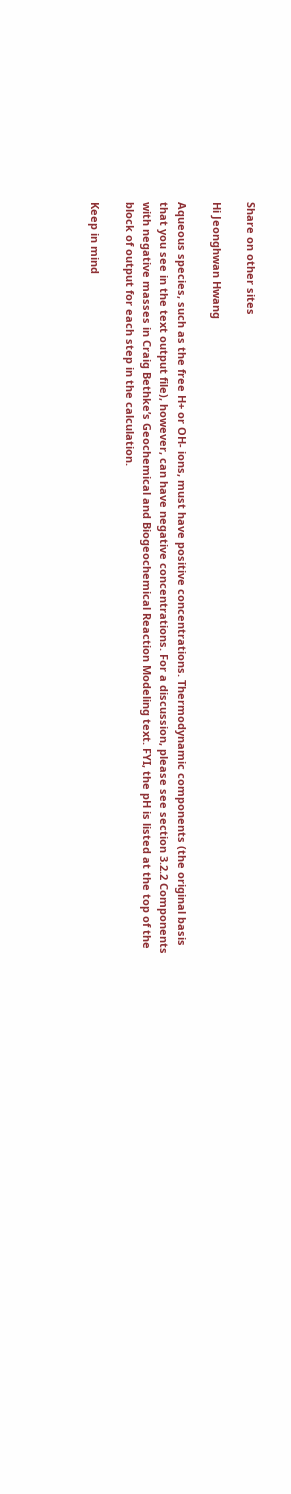Share on other sites

Hi Jeonghwan Hwang

Aqueous species, such as the free H+ or OH- ions, must have positive concentrations. Thermodynamic components (the original basis that you see in the text output file), however, can have negative concentrations. For a discussion, please see section 3.2.2 Components with negative masses in Craig Bethke’s Geochemical and Biogeochemical Reaction Modeling text. FYI, the pH is listed at the top of the block of output for each step in the calculation.

Keep in mind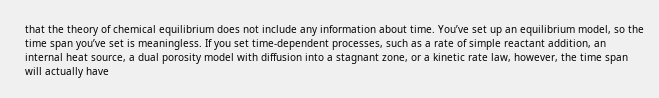that the theory of chemical equilibrium does not include any information about time. You’ve set up an equilibrium model, so the time span you’ve set is meaningless. If you set time-dependent processes, such as a rate of simple reactant addition, an internal heat source, a dual porosity model with diffusion into a stagnant zone, or a kinetic rate law, however, the time span will actually have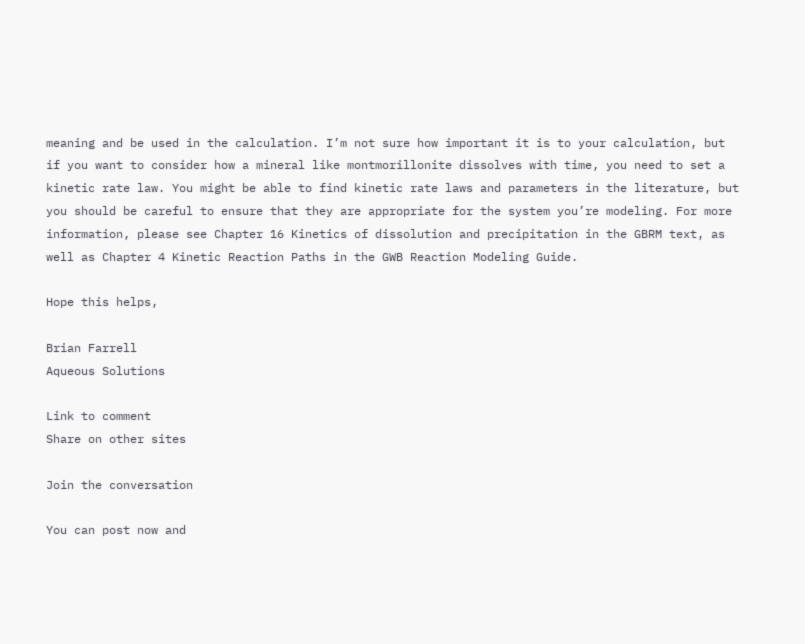meaning and be used in the calculation. I’m not sure how important it is to your calculation, but if you want to consider how a mineral like montmorillonite dissolves with time, you need to set a kinetic rate law. You might be able to find kinetic rate laws and parameters in the literature, but you should be careful to ensure that they are appropriate for the system you’re modeling. For more information, please see Chapter 16 Kinetics of dissolution and precipitation in the GBRM text, as well as Chapter 4 Kinetic Reaction Paths in the GWB Reaction Modeling Guide.

Hope this helps,

Brian Farrell
Aqueous Solutions

Link to comment
Share on other sites

Join the conversation

You can post now and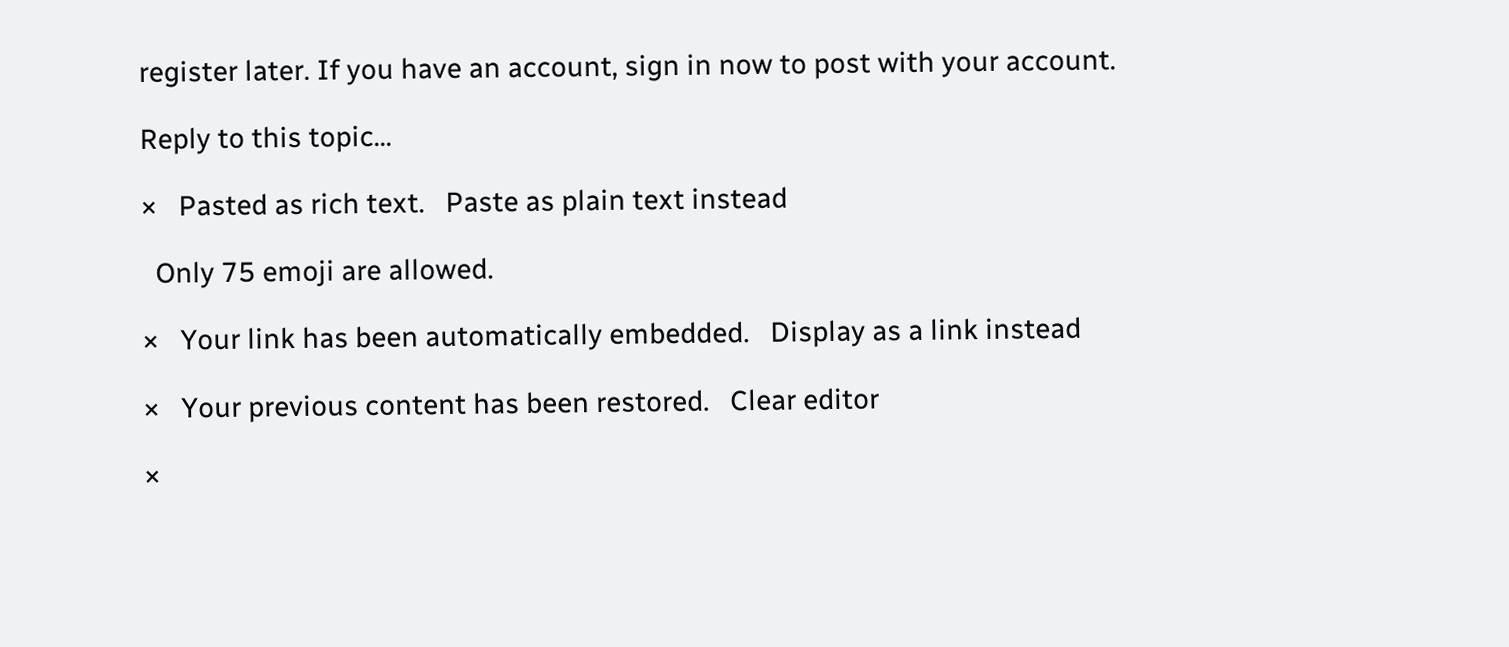register later. If you have an account, sign in now to post with your account.

Reply to this topic...

×   Pasted as rich text.   Paste as plain text instead

  Only 75 emoji are allowed.

×   Your link has been automatically embedded.   Display as a link instead

×   Your previous content has been restored.   Clear editor

×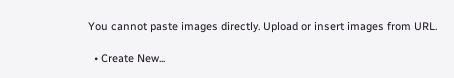You cannot paste images directly. Upload or insert images from URL.

  • Create New...